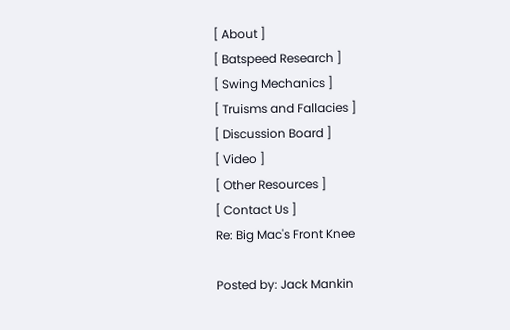[ About ]
[ Batspeed Research ]
[ Swing Mechanics ]
[ Truisms and Fallacies ]
[ Discussion Board ]
[ Video ]
[ Other Resources ]
[ Contact Us ]
Re: Big Mac's Front Knee

Posted by: Jack Mankin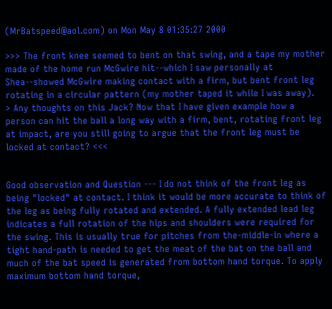(MrBatspeed@aol.com) on Mon May 8 01:35:27 2000

>>> The front knee seemed to bent on that swing, and a tape my mother made of the home run McGwire hit--which I saw personally at Shea--showed McGwire making contact with a firm, but bent front leg rotating in a circular pattern (my mother taped it while I was away).
> Any thoughts on this Jack? Now that I have given example how a person can hit the ball a long way with a firm, bent, rotating front leg at impact, are you still going to argue that the front leg must be locked at contact? <<<


Good observation and Question --- I do not think of the front leg as being "locked" at contact. I think it would be more accurate to think of the leg as being fully rotated and extended. A fully extended lead leg indicates a full rotation of the hips and shoulders were required for the swing. This is usually true for pitches from the-middle-in where a tight hand-path is needed to get the meat of the bat on the ball and much of the bat speed is generated from bottom hand torque. To apply maximum bottom hand torque,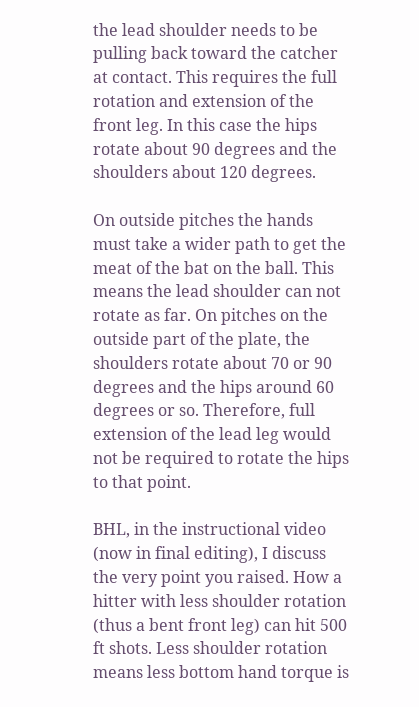the lead shoulder needs to be pulling back toward the catcher at contact. This requires the full rotation and extension of the front leg. In this case the hips rotate about 90 degrees and the shoulders about 120 degrees.

On outside pitches the hands must take a wider path to get the meat of the bat on the ball. This means the lead shoulder can not rotate as far. On pitches on the outside part of the plate, the shoulders rotate about 70 or 90 degrees and the hips around 60 degrees or so. Therefore, full extension of the lead leg would not be required to rotate the hips to that point.

BHL, in the instructional video (now in final editing), I discuss the very point you raised. How a hitter with less shoulder rotation (thus a bent front leg) can hit 500 ft shots. Less shoulder rotation means less bottom hand torque is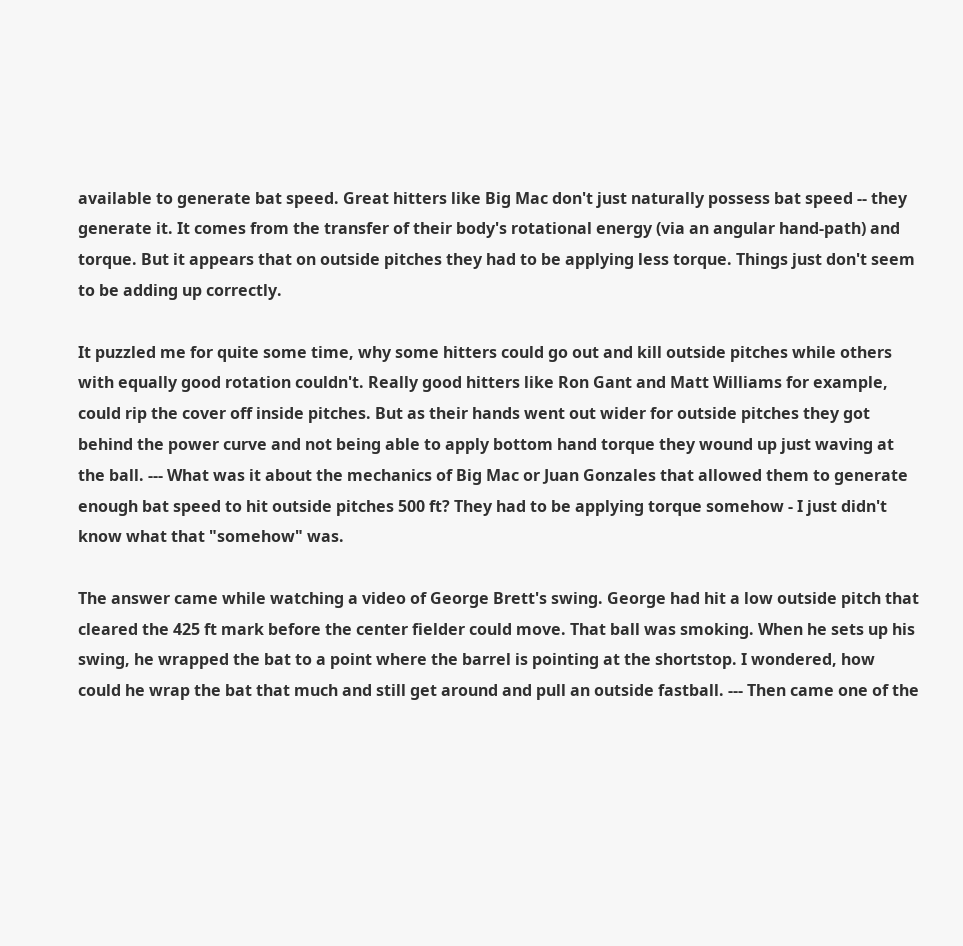available to generate bat speed. Great hitters like Big Mac don't just naturally possess bat speed -- they generate it. It comes from the transfer of their body's rotational energy (via an angular hand-path) and torque. But it appears that on outside pitches they had to be applying less torque. Things just don't seem to be adding up correctly.

It puzzled me for quite some time, why some hitters could go out and kill outside pitches while others with equally good rotation couldn't. Really good hitters like Ron Gant and Matt Williams for example, could rip the cover off inside pitches. But as their hands went out wider for outside pitches they got behind the power curve and not being able to apply bottom hand torque they wound up just waving at the ball. --- What was it about the mechanics of Big Mac or Juan Gonzales that allowed them to generate enough bat speed to hit outside pitches 500 ft? They had to be applying torque somehow - I just didn't know what that "somehow" was.

The answer came while watching a video of George Brett's swing. George had hit a low outside pitch that cleared the 425 ft mark before the center fielder could move. That ball was smoking. When he sets up his swing, he wrapped the bat to a point where the barrel is pointing at the shortstop. I wondered, how could he wrap the bat that much and still get around and pull an outside fastball. --- Then came one of the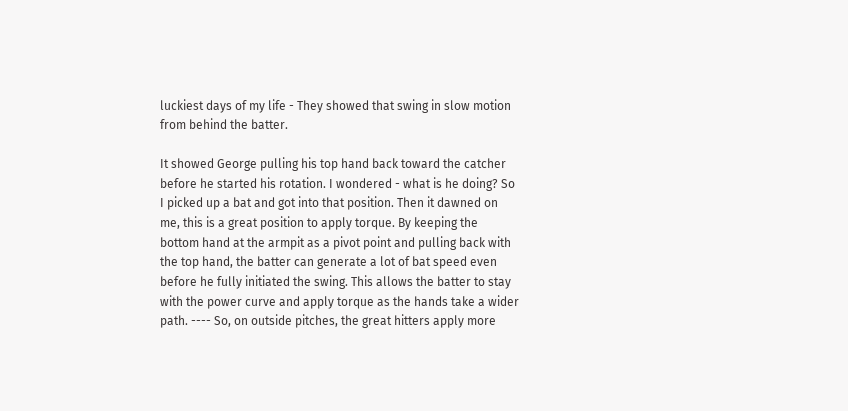luckiest days of my life - They showed that swing in slow motion from behind the batter.

It showed George pulling his top hand back toward the catcher before he started his rotation. I wondered - what is he doing? So I picked up a bat and got into that position. Then it dawned on me, this is a great position to apply torque. By keeping the bottom hand at the armpit as a pivot point and pulling back with the top hand, the batter can generate a lot of bat speed even before he fully initiated the swing. This allows the batter to stay with the power curve and apply torque as the hands take a wider path. ---- So, on outside pitches, the great hitters apply more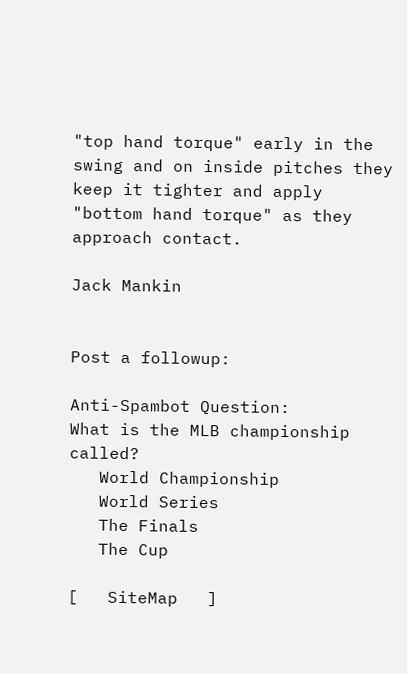"top hand torque" early in the swing and on inside pitches they keep it tighter and apply "bottom hand torque" as they approach contact.

Jack Mankin


Post a followup:

Anti-Spambot Question:
What is the MLB championship called?
   World Championship
   World Series
   The Finals
   The Cup

[   SiteMap   ]